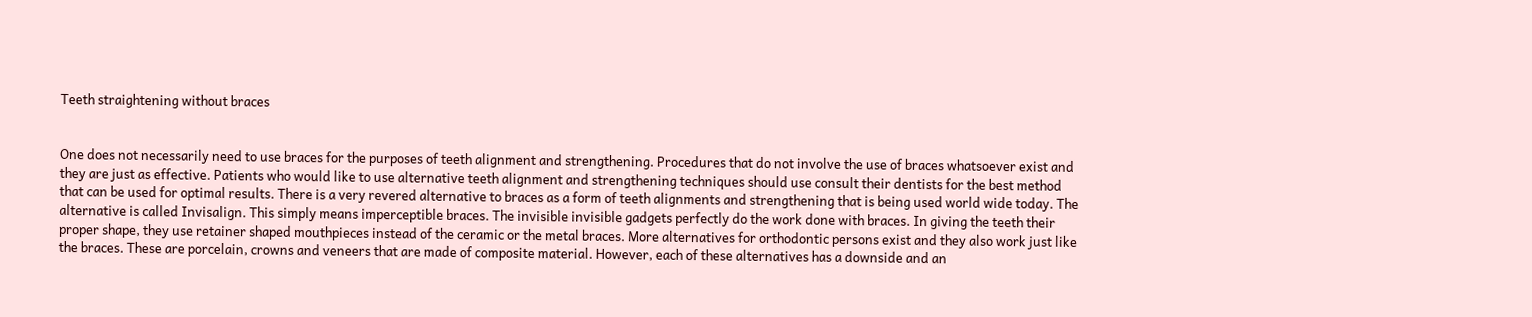Teeth straightening without braces


One does not necessarily need to use braces for the purposes of teeth alignment and strengthening. Procedures that do not involve the use of braces whatsoever exist and they are just as effective. Patients who would like to use alternative teeth alignment and strengthening techniques should use consult their dentists for the best method that can be used for optimal results. There is a very revered alternative to braces as a form of teeth alignments and strengthening that is being used world wide today. The alternative is called Invisalign. This simply means imperceptible braces. The invisible invisible gadgets perfectly do the work done with braces. In giving the teeth their proper shape, they use retainer shaped mouthpieces instead of the ceramic or the metal braces. More alternatives for orthodontic persons exist and they also work just like the braces. These are porcelain, crowns and veneers that are made of composite material. However, each of these alternatives has a downside and an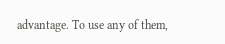advantage. To use any of them,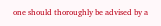one should thoroughly be advised by a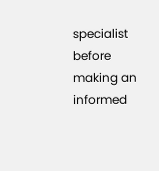specialist before making an informed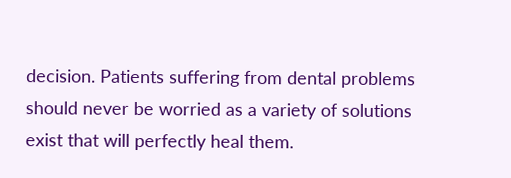decision. Patients suffering from dental problems should never be worried as a variety of solutions exist that will perfectly heal them.